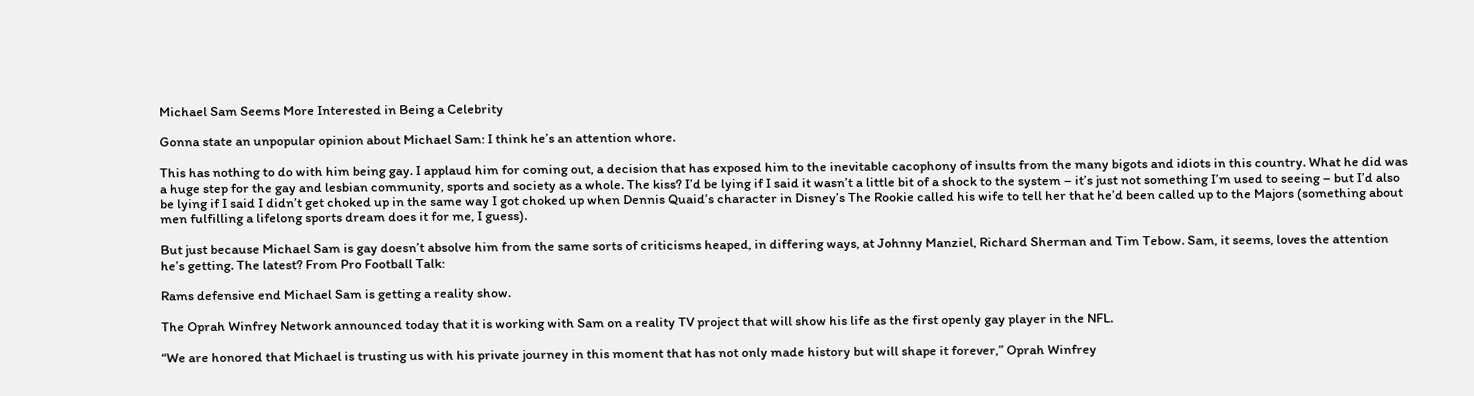Michael Sam Seems More Interested in Being a Celebrity

Gonna state an unpopular opinion about Michael Sam: I think he’s an attention whore.

This has nothing to do with him being gay. I applaud him for coming out, a decision that has exposed him to the inevitable cacophony of insults from the many bigots and idiots in this country. What he did was a huge step for the gay and lesbian community, sports and society as a whole. The kiss? I’d be lying if I said it wasn’t a little bit of a shock to the system – it’s just not something I’m used to seeing – but I’d also be lying if I said I didn’t get choked up in the same way I got choked up when Dennis Quaid’s character in Disney’s The Rookie called his wife to tell her that he’d been called up to the Majors (something about men fulfilling a lifelong sports dream does it for me, I guess).

But just because Michael Sam is gay doesn’t absolve him from the same sorts of criticisms heaped, in differing ways, at Johnny Manziel, Richard Sherman and Tim Tebow. Sam, it seems, loves the attention he’s getting. The latest? From Pro Football Talk:

Rams defensive end Michael Sam is getting a reality show.

The Oprah Winfrey Network announced today that it is working with Sam on a reality TV project that will show his life as the first openly gay player in the NFL.

“We are honored that Michael is trusting us with his private journey in this moment that has not only made history but will shape it forever,” Oprah Winfrey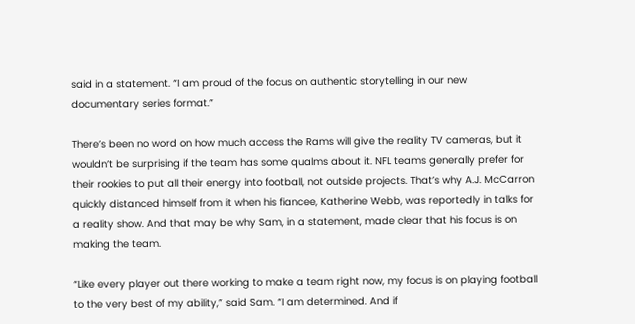said in a statement. “I am proud of the focus on authentic storytelling in our new documentary series format.”

There’s been no word on how much access the Rams will give the reality TV cameras, but it wouldn’t be surprising if the team has some qualms about it. NFL teams generally prefer for their rookies to put all their energy into football, not outside projects. That’s why A.J. McCarron quickly distanced himself from it when his fiancee, Katherine Webb, was reportedly in talks for a reality show. And that may be why Sam, in a statement, made clear that his focus is on making the team.

“Like every player out there working to make a team right now, my focus is on playing football to the very best of my ability,” said Sam. “I am determined. And if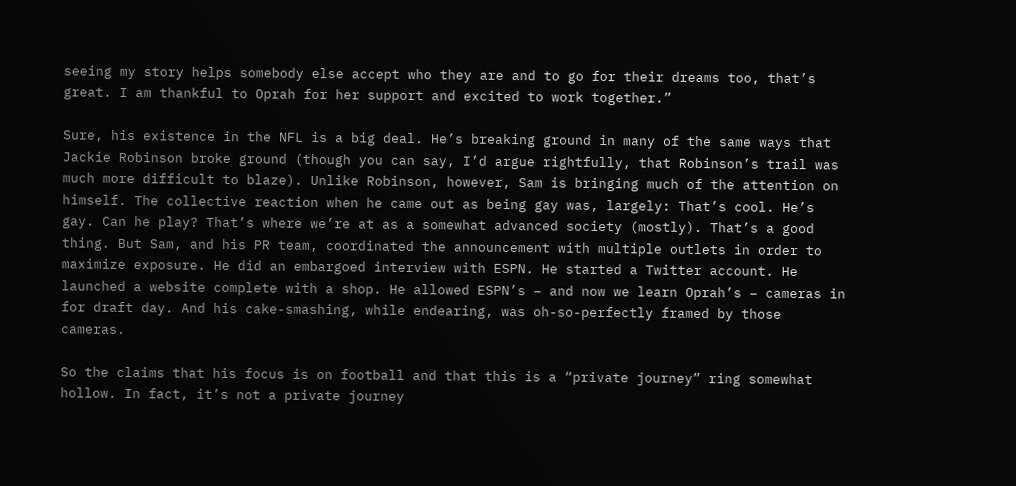seeing my story helps somebody else accept who they are and to go for their dreams too, that’s great. I am thankful to Oprah for her support and excited to work together.”

Sure, his existence in the NFL is a big deal. He’s breaking ground in many of the same ways that Jackie Robinson broke ground (though you can say, I’d argue rightfully, that Robinson’s trail was much more difficult to blaze). Unlike Robinson, however, Sam is bringing much of the attention on himself. The collective reaction when he came out as being gay was, largely: That’s cool. He’s gay. Can he play? That’s where we’re at as a somewhat advanced society (mostly). That’s a good thing. But Sam, and his PR team, coordinated the announcement with multiple outlets in order to maximize exposure. He did an embargoed interview with ESPN. He started a Twitter account. He launched a website complete with a shop. He allowed ESPN’s – and now we learn Oprah’s – cameras in for draft day. And his cake-smashing, while endearing, was oh-so-perfectly framed by those cameras.

So the claims that his focus is on football and that this is a “private journey” ring somewhat hollow. In fact, it’s not a private journey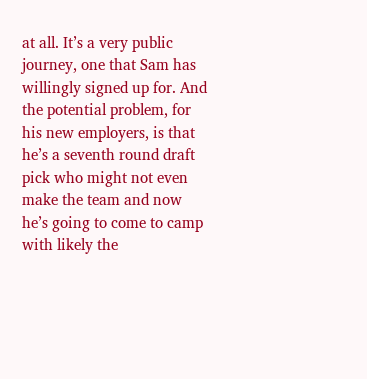at all. It’s a very public journey, one that Sam has willingly signed up for. And the potential problem, for his new employers, is that he’s a seventh round draft pick who might not even make the team and now he’s going to come to camp with likely the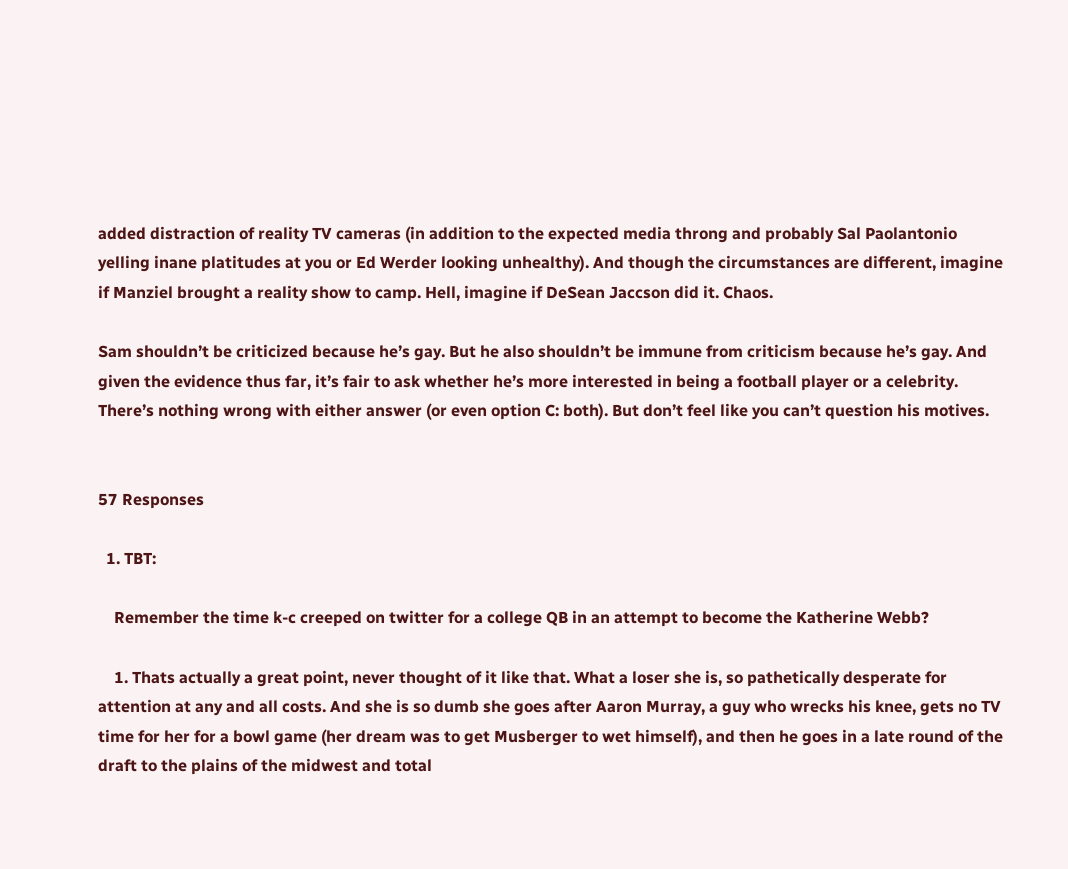added distraction of reality TV cameras (in addition to the expected media throng and probably Sal Paolantonio yelling inane platitudes at you or Ed Werder looking unhealthy). And though the circumstances are different, imagine if Manziel brought a reality show to camp. Hell, imagine if DeSean Jaccson did it. Chaos.

Sam shouldn’t be criticized because he’s gay. But he also shouldn’t be immune from criticism because he’s gay. And given the evidence thus far, it’s fair to ask whether he’s more interested in being a football player or a celebrity. There’s nothing wrong with either answer (or even option C: both). But don’t feel like you can’t question his motives.


57 Responses

  1. TBT:

    Remember the time k-c creeped on twitter for a college QB in an attempt to become the Katherine Webb?

    1. Thats actually a great point, never thought of it like that. What a loser she is, so pathetically desperate for attention at any and all costs. And she is so dumb she goes after Aaron Murray, a guy who wrecks his knee, gets no TV time for her for a bowl game (her dream was to get Musberger to wet himself), and then he goes in a late round of the draft to the plains of the midwest and total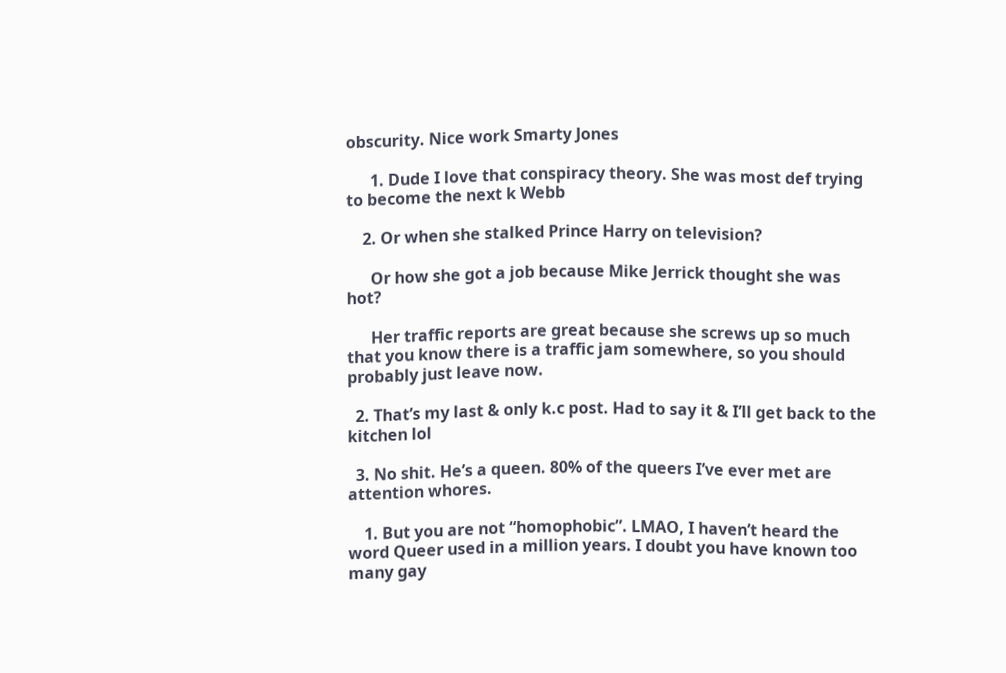obscurity. Nice work Smarty Jones

      1. Dude I love that conspiracy theory. She was most def trying to become the next k Webb

    2. Or when she stalked Prince Harry on television?

      Or how she got a job because Mike Jerrick thought she was hot?

      Her traffic reports are great because she screws up so much that you know there is a traffic jam somewhere, so you should probably just leave now.

  2. That’s my last & only k.c post. Had to say it & I’ll get back to the kitchen lol

  3. No shit. He’s a queen. 80% of the queers I’ve ever met are attention whores.

    1. But you are not “homophobic”. LMAO, I haven’t heard the word Queer used in a million years. I doubt you have known too many gay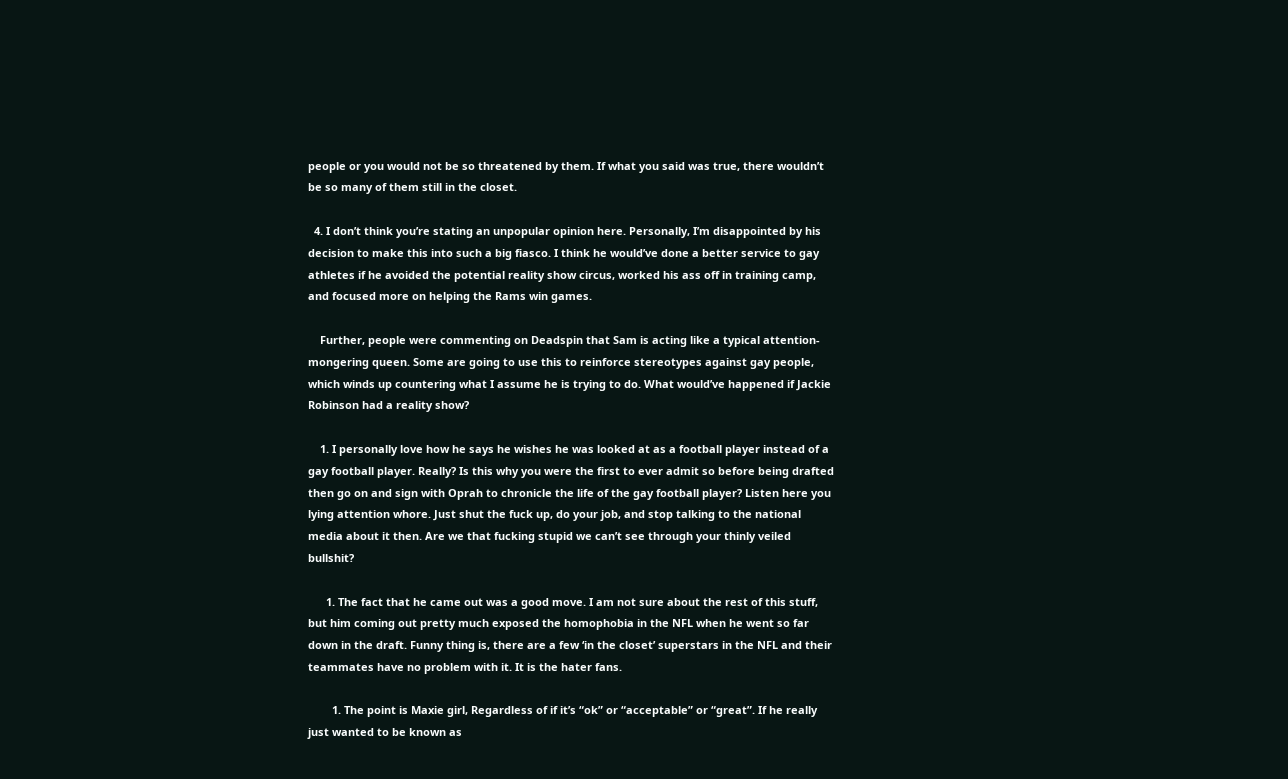people or you would not be so threatened by them. If what you said was true, there wouldn’t be so many of them still in the closet.

  4. I don’t think you’re stating an unpopular opinion here. Personally, I’m disappointed by his decision to make this into such a big fiasco. I think he would’ve done a better service to gay athletes if he avoided the potential reality show circus, worked his ass off in training camp, and focused more on helping the Rams win games.

    Further, people were commenting on Deadspin that Sam is acting like a typical attention-mongering queen. Some are going to use this to reinforce stereotypes against gay people, which winds up countering what I assume he is trying to do. What would’ve happened if Jackie Robinson had a reality show?

    1. I personally love how he says he wishes he was looked at as a football player instead of a gay football player. Really? Is this why you were the first to ever admit so before being drafted then go on and sign with Oprah to chronicle the life of the gay football player? Listen here you lying attention whore. Just shut the fuck up, do your job, and stop talking to the national media about it then. Are we that fucking stupid we can’t see through your thinly veiled bullshit?

      1. The fact that he came out was a good move. I am not sure about the rest of this stuff, but him coming out pretty much exposed the homophobia in the NFL when he went so far down in the draft. Funny thing is, there are a few ‘in the closet’ superstars in the NFL and their teammates have no problem with it. It is the hater fans.

        1. The point is Maxie girl, Regardless of if it’s “ok” or “acceptable” or “great”. If he really just wanted to be known as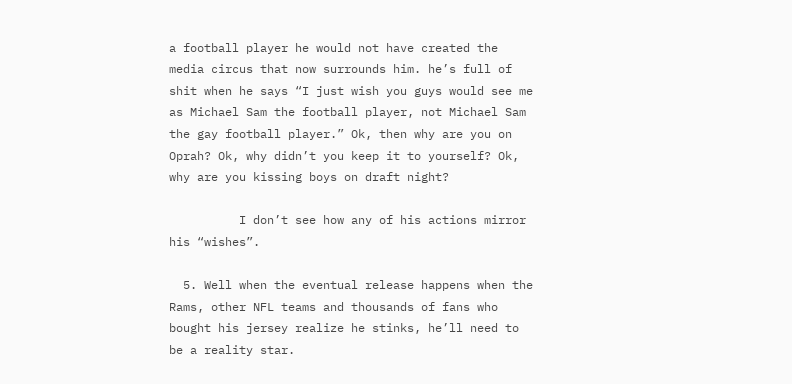a football player he would not have created the media circus that now surrounds him. he’s full of shit when he says “I just wish you guys would see me as Michael Sam the football player, not Michael Sam the gay football player.” Ok, then why are you on Oprah? Ok, why didn’t you keep it to yourself? Ok, why are you kissing boys on draft night?

          I don’t see how any of his actions mirror his “wishes”.

  5. Well when the eventual release happens when the Rams, other NFL teams and thousands of fans who bought his jersey realize he stinks, he’ll need to be a reality star.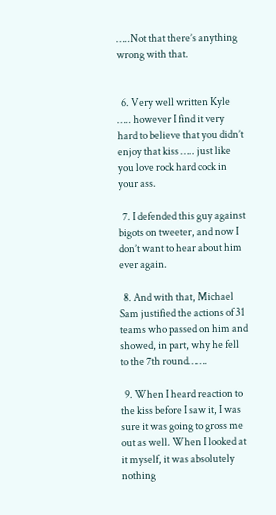…..Not that there’s anything wrong with that.


  6. Very well written Kyle ….. however I find it very hard to believe that you didn’t enjoy that kiss ….. just like you love rock hard cock in your ass.

  7. I defended this guy against bigots on tweeter, and now I don’t want to hear about him ever again.

  8. And with that, Michael Sam justified the actions of 31 teams who passed on him and showed, in part, why he fell to the 7th round…….

  9. When I heard reaction to the kiss before I saw it, I was sure it was going to gross me out as well. When I looked at it myself, it was absolutely nothing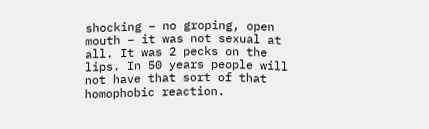shocking – no groping, open mouth – it was not sexual at all. It was 2 pecks on the lips. In 50 years people will not have that sort of that homophobic reaction.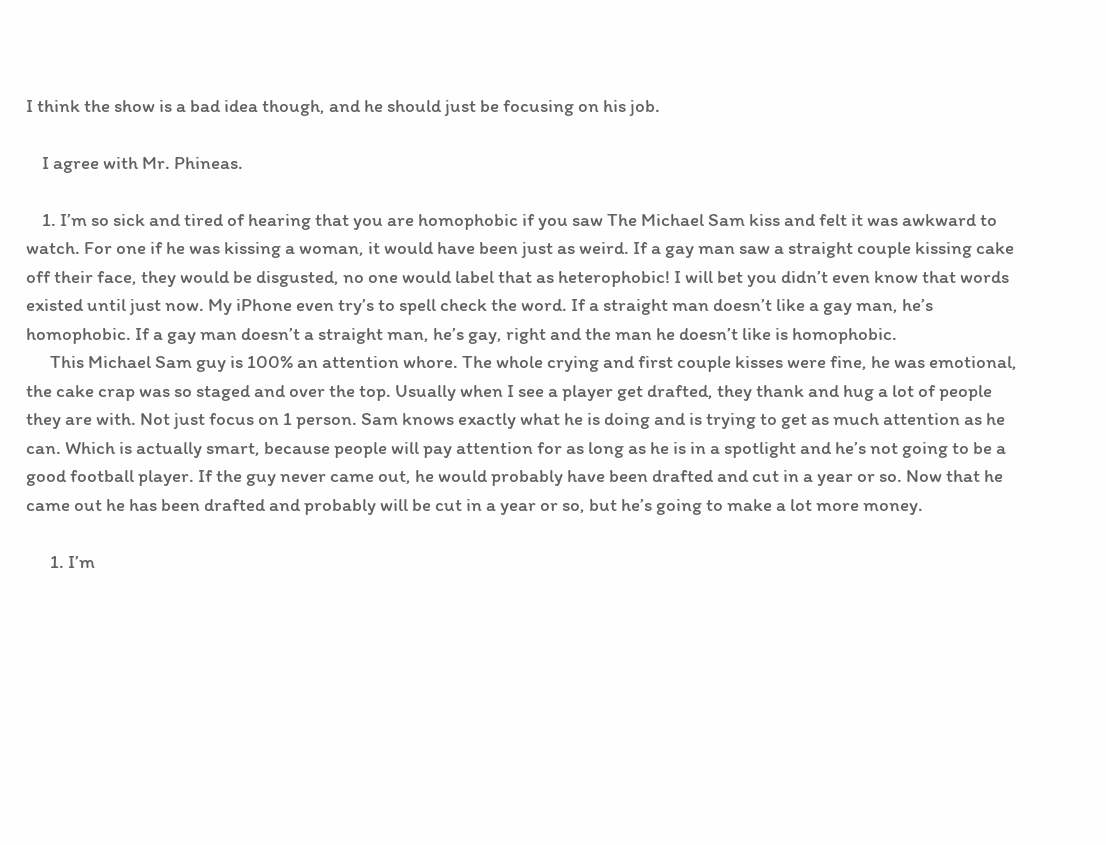I think the show is a bad idea though, and he should just be focusing on his job.

    I agree with Mr. Phineas.

    1. I’m so sick and tired of hearing that you are homophobic if you saw The Michael Sam kiss and felt it was awkward to watch. For one if he was kissing a woman, it would have been just as weird. If a gay man saw a straight couple kissing cake off their face, they would be disgusted, no one would label that as heterophobic! I will bet you didn’t even know that words existed until just now. My iPhone even try’s to spell check the word. If a straight man doesn’t like a gay man, he’s homophobic. If a gay man doesn’t a straight man, he’s gay, right and the man he doesn’t like is homophobic.
      This Michael Sam guy is 100% an attention whore. The whole crying and first couple kisses were fine, he was emotional, the cake crap was so staged and over the top. Usually when I see a player get drafted, they thank and hug a lot of people they are with. Not just focus on 1 person. Sam knows exactly what he is doing and is trying to get as much attention as he can. Which is actually smart, because people will pay attention for as long as he is in a spotlight and he’s not going to be a good football player. If the guy never came out, he would probably have been drafted and cut in a year or so. Now that he came out he has been drafted and probably will be cut in a year or so, but he’s going to make a lot more money.

      1. I’m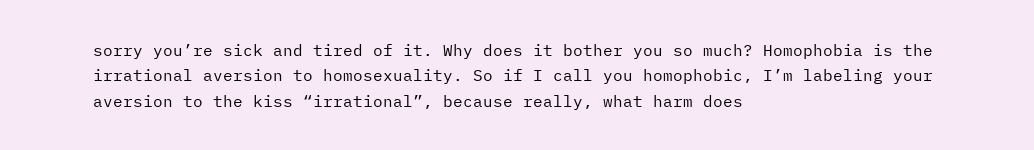sorry you’re sick and tired of it. Why does it bother you so much? Homophobia is the irrational aversion to homosexuality. So if I call you homophobic, I’m labeling your aversion to the kiss “irrational”, because really, what harm does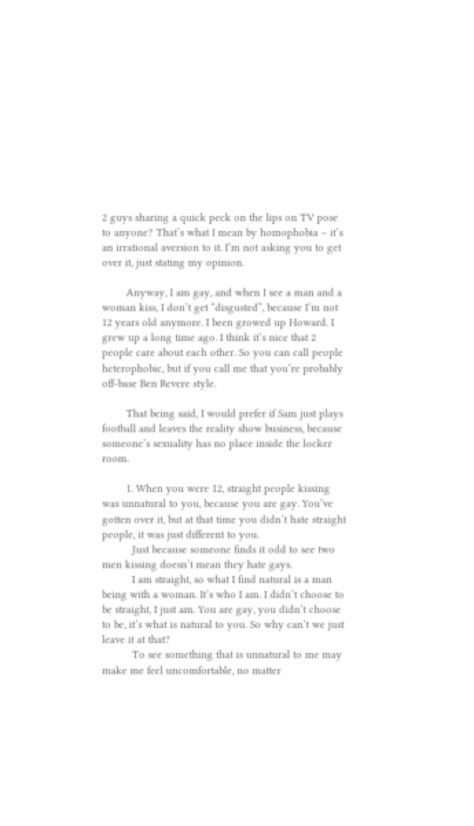2 guys sharing a quick peck on the lips on TV pose to anyone? That’s what I mean by homophobia – it’s an irrational aversion to it. I’m not asking you to get over it, just stating my opinion.

        Anyway, I am gay, and when I see a man and a woman kiss, I don’t get “disgusted”, because I’m not 12 years old anymore. I been growed up Howard. I grew up a long time ago. I think it’s nice that 2 people care about each other. So you can call people heterophobic, but if you call me that you’re probably off-base Ben Revere style.

        That being said, I would prefer if Sam just plays football and leaves the reality show business, because someone’s sexuality has no place inside the locker room.

        1. When you were 12, straight people kissing was unnatural to you, because you are gay. You’ve gotten over it, but at that time you didn’t hate straight people, it was just different to you.
          Just because someone finds it odd to see two men kissing doesn’t mean they hate gays.
          I am straight, so what I find natural is a man being with a woman. It’s who I am. I didn’t choose to be straight, I just am. You are gay, you didn’t choose to be, it’s what is natural to you. So why can’t we just leave it at that?
          To see something that is unnatural to me may make me feel uncomfortable, no matter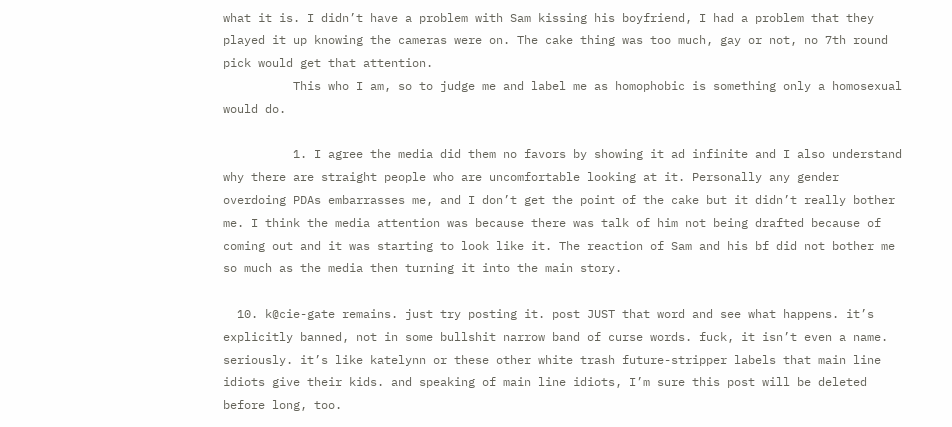what it is. I didn’t have a problem with Sam kissing his boyfriend, I had a problem that they played it up knowing the cameras were on. The cake thing was too much, gay or not, no 7th round pick would get that attention.
          This who I am, so to judge me and label me as homophobic is something only a homosexual would do.

          1. I agree the media did them no favors by showing it ad infinite and I also understand why there are straight people who are uncomfortable looking at it. Personally any gender overdoing PDAs embarrasses me, and I don’t get the point of the cake but it didn’t really bother me. I think the media attention was because there was talk of him not being drafted because of coming out and it was starting to look like it. The reaction of Sam and his bf did not bother me so much as the media then turning it into the main story.

  10. k@cie-gate remains. just try posting it. post JUST that word and see what happens. it’s explicitly banned, not in some bullshit narrow band of curse words. fuck, it isn’t even a name. seriously. it’s like katelynn or these other white trash future-stripper labels that main line idiots give their kids. and speaking of main line idiots, I’m sure this post will be deleted before long, too.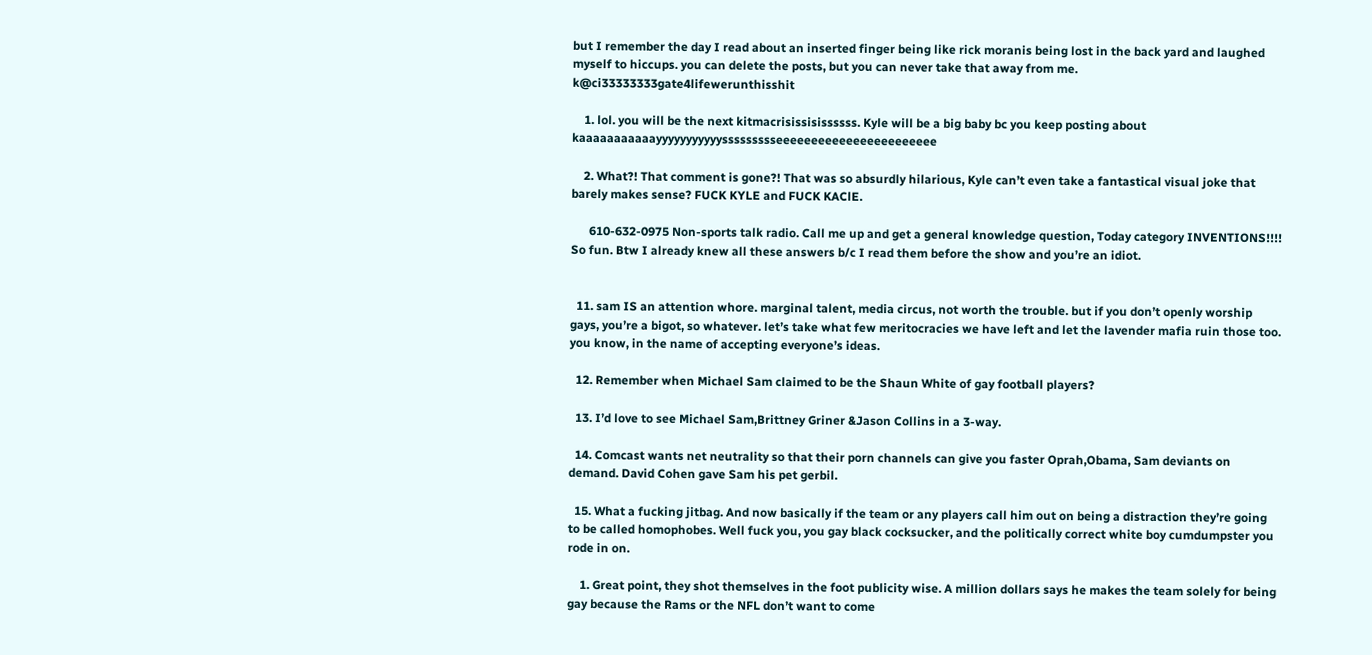but I remember the day I read about an inserted finger being like rick moranis being lost in the back yard and laughed myself to hiccups. you can delete the posts, but you can never take that away from me. k@ci33333333gate4lifewerunthisshit

    1. lol. you will be the next kitmacrisissisissssss. Kyle will be a big baby bc you keep posting about kaaaaaaaaaaayyyyyyyyyyyssssssssseeeeeeeeeeeeeeeeeeeeeee

    2. What?! That comment is gone?! That was so absurdly hilarious, Kyle can’t even take a fantastical visual joke that barely makes sense? FUCK KYLE and FUCK KAClE.

      610-632-0975 Non-sports talk radio. Call me up and get a general knowledge question, Today category INVENTIONS!!!! So fun. Btw I already knew all these answers b/c I read them before the show and you’re an idiot.


  11. sam IS an attention whore. marginal talent, media circus, not worth the trouble. but if you don’t openly worship gays, you’re a bigot, so whatever. let’s take what few meritocracies we have left and let the lavender mafia ruin those too. you know, in the name of accepting everyone’s ideas.

  12. Remember when Michael Sam claimed to be the Shaun White of gay football players?

  13. I’d love to see Michael Sam,Brittney Griner &Jason Collins in a 3-way.

  14. Comcast wants net neutrality so that their porn channels can give you faster Oprah,Obama, Sam deviants on demand. David Cohen gave Sam his pet gerbil.

  15. What a fucking jitbag. And now basically if the team or any players call him out on being a distraction they’re going to be called homophobes. Well fuck you, you gay black cocksucker, and the politically correct white boy cumdumpster you rode in on.

    1. Great point, they shot themselves in the foot publicity wise. A million dollars says he makes the team solely for being gay because the Rams or the NFL don’t want to come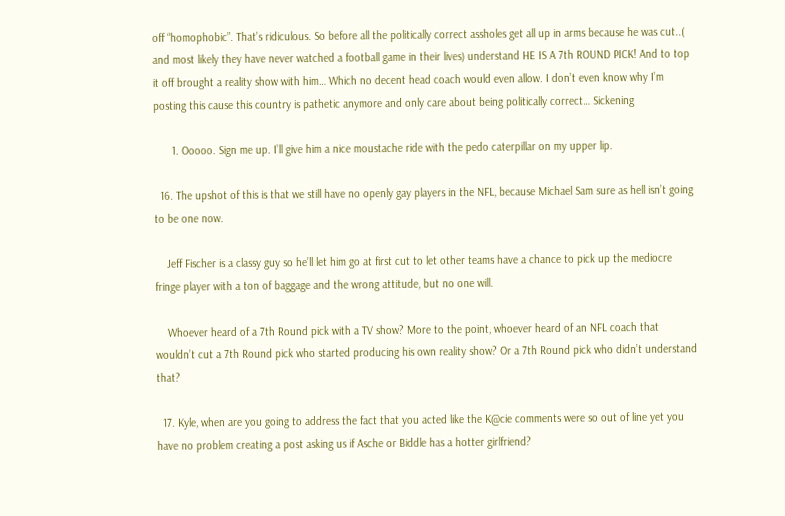off “homophobic”. That’s ridiculous. So before all the politically correct assholes get all up in arms because he was cut..( and most likely they have never watched a football game in their lives) understand HE IS A 7th ROUND PICK! And to top it off brought a reality show with him… Which no decent head coach would even allow. I don’t even know why I’m posting this cause this country is pathetic anymore and only care about being politically correct… Sickening

      1. Ooooo. Sign me up. I’ll give him a nice moustache ride with the pedo caterpillar on my upper lip.

  16. The upshot of this is that we still have no openly gay players in the NFL, because Michael Sam sure as hell isn’t going to be one now.

    Jeff Fischer is a classy guy so he’ll let him go at first cut to let other teams have a chance to pick up the mediocre fringe player with a ton of baggage and the wrong attitude, but no one will.

    Whoever heard of a 7th Round pick with a TV show? More to the point, whoever heard of an NFL coach that wouldn’t cut a 7th Round pick who started producing his own reality show? Or a 7th Round pick who didn’t understand that?

  17. Kyle, when are you going to address the fact that you acted like the K@cie comments were so out of line yet you have no problem creating a post asking us if Asche or Biddle has a hotter girlfriend?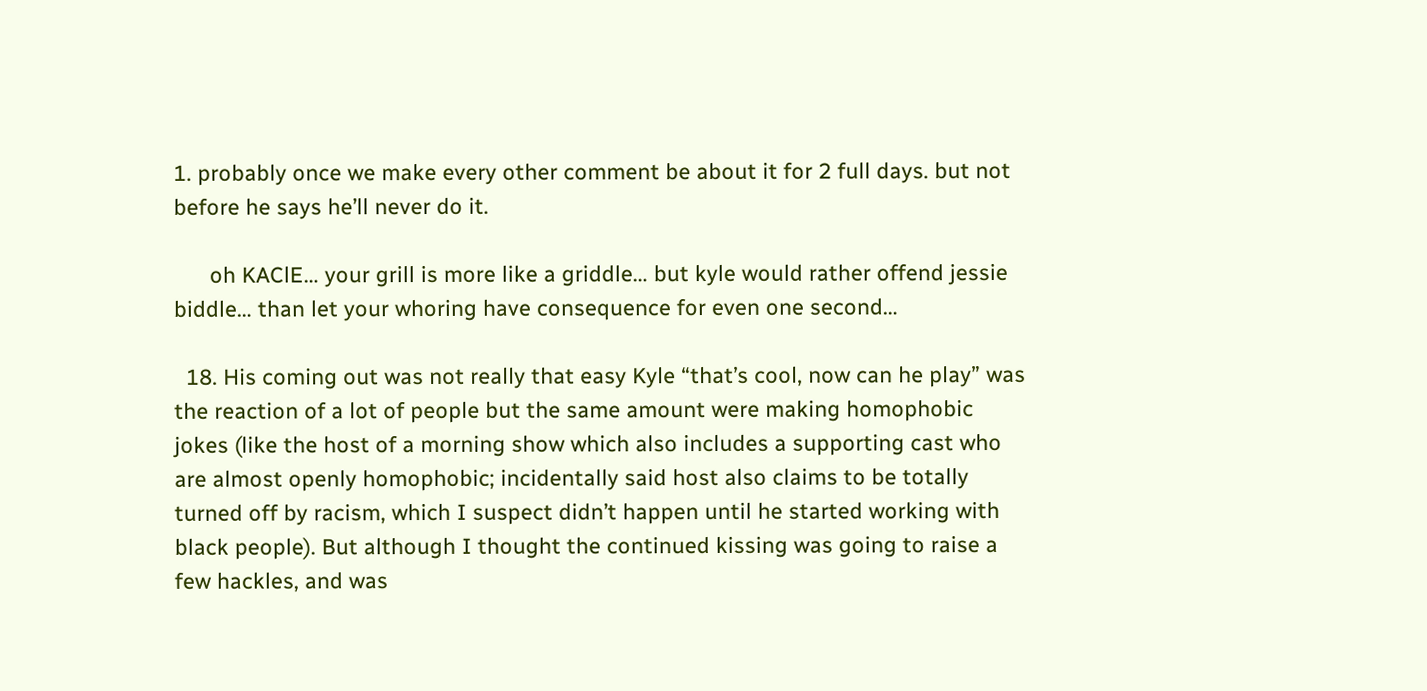1. probably once we make every other comment be about it for 2 full days. but not before he says he’ll never do it.

      oh KAClE… your grill is more like a griddle… but kyle would rather offend jessie biddle… than let your whoring have consequence for even one second…

  18. His coming out was not really that easy Kyle “that’s cool, now can he play” was the reaction of a lot of people but the same amount were making homophobic jokes (like the host of a morning show which also includes a supporting cast who are almost openly homophobic; incidentally said host also claims to be totally turned off by racism, which I suspect didn’t happen until he started working with black people). But although I thought the continued kissing was going to raise a few hackles, and was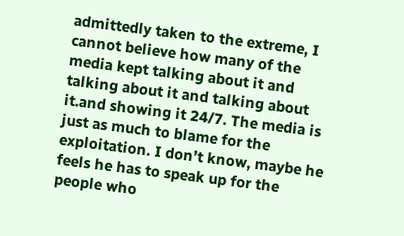admittedly taken to the extreme, I cannot believe how many of the media kept talking about it and talking about it and talking about it.and showing it 24/7. The media is just as much to blame for the exploitation. I don’t know, maybe he feels he has to speak up for the people who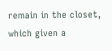remain in the closet, which given a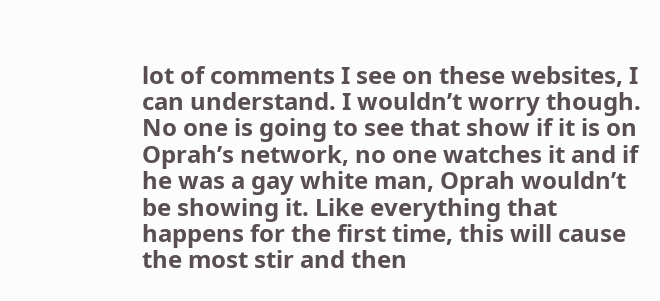lot of comments I see on these websites, I can understand. I wouldn’t worry though. No one is going to see that show if it is on Oprah’s network, no one watches it and if he was a gay white man, Oprah wouldn’t be showing it. Like everything that happens for the first time, this will cause the most stir and then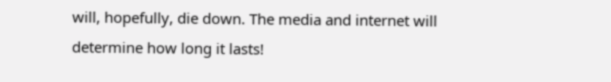will, hopefully, die down. The media and internet will determine how long it lasts!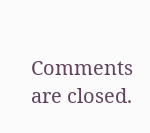Comments are closed.